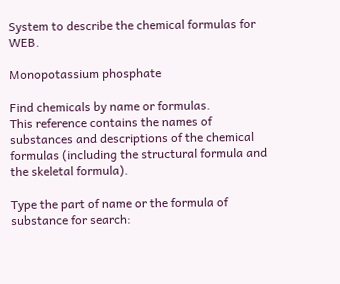System to describe the chemical formulas for WEB.

Monopotassium phosphate

Find chemicals by name or formulas.
This reference contains the names of substances and descriptions of the chemical formulas (including the structural formula and the skeletal formula).

Type the part of name or the formula of substance for search: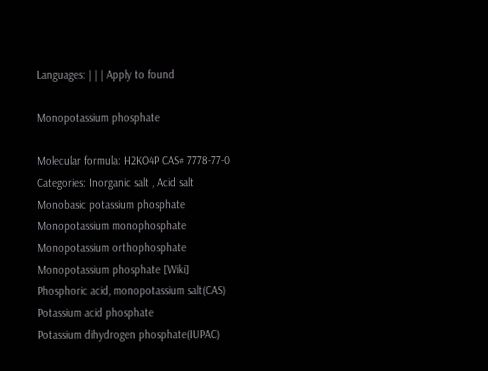Languages: | | | Apply to found

Monopotassium phosphate

Molecular formula: H2KO4P CAS# 7778-77-0
Categories: Inorganic salt , Acid salt
Monobasic potassium phosphate
Monopotassium monophosphate
Monopotassium orthophosphate
Monopotassium phosphate [Wiki]
Phosphoric acid, monopotassium salt(CAS)
Potassium acid phosphate
Potassium dihydrogen phosphate(IUPAC)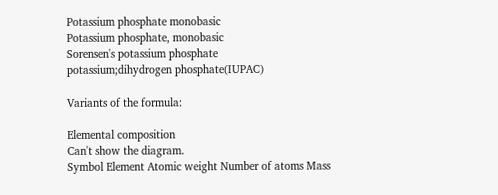Potassium phosphate monobasic
Potassium phosphate, monobasic
Sorensen's potassium phosphate
potassium;dihydrogen phosphate(IUPAC)

Variants of the formula:

Elemental composition
Can't show the diagram.
Symbol Element Atomic weight Number of atoms Mass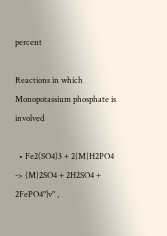percent

Reactions in which Monopotassium phosphate is involved

  • Fe2(SO4)3 + 2{M}H2PO4 -> {M}2SO4 + 2H2SO4 + 2FePO4"|v" ,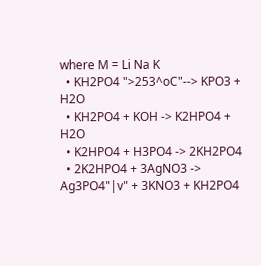where M = Li Na K
  • KH2PO4 ">253^oC"--> KPO3 + H2O
  • KH2PO4 + KOH -> K2HPO4 + H2O
  • K2HPO4 + H3PO4 -> 2KH2PO4
  • 2K2HPO4 + 3AgNO3 -> Ag3PO4"|v" + 3KNO3 + KH2PO4